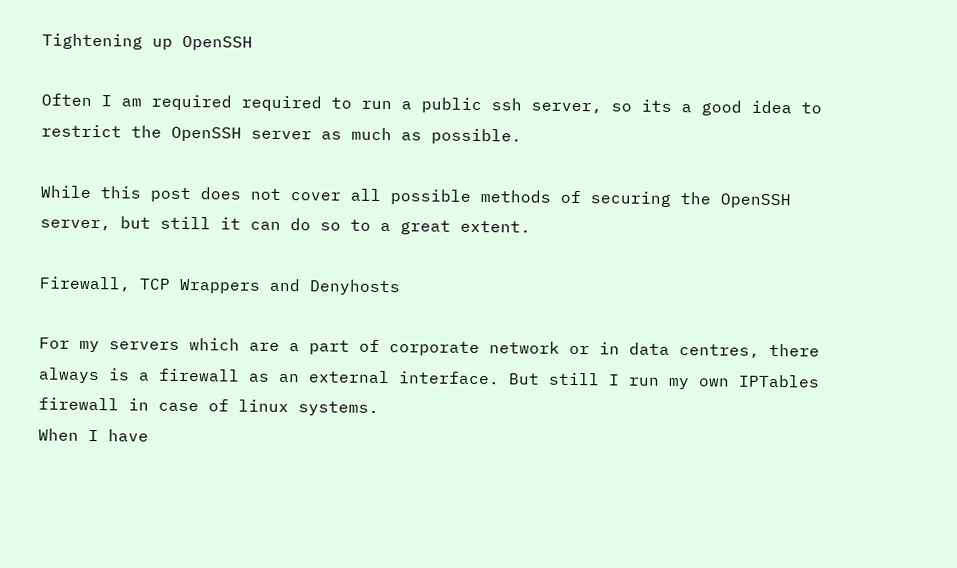Tightening up OpenSSH

Often I am required required to run a public ssh server, so its a good idea to restrict the OpenSSH server as much as possible.

While this post does not cover all possible methods of securing the OpenSSH server, but still it can do so to a great extent.

Firewall, TCP Wrappers and Denyhosts

For my servers which are a part of corporate network or in data centres, there always is a firewall as an external interface. But still I run my own IPTables firewall in case of linux systems.
When I have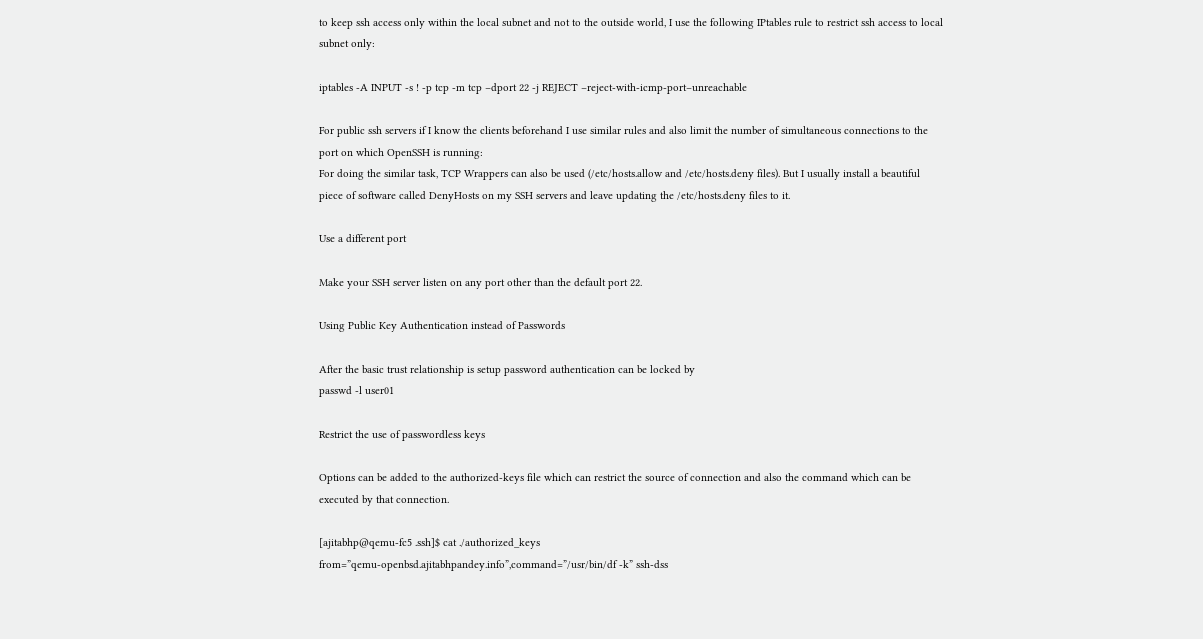to keep ssh access only within the local subnet and not to the outside world, I use the following IPtables rule to restrict ssh access to local subnet only:

iptables -A INPUT -s ! -p tcp -m tcp –dport 22 -j REJECT –reject-with-icmp-port–unreachable

For public ssh servers if I know the clients beforehand I use similar rules and also limit the number of simultaneous connections to the port on which OpenSSH is running:
For doing the similar task, TCP Wrappers can also be used (/etc/hosts.allow and /etc/hosts.deny files). But I usually install a beautiful piece of software called DenyHosts on my SSH servers and leave updating the /etc/hosts.deny files to it.

Use a different port

Make your SSH server listen on any port other than the default port 22.

Using Public Key Authentication instead of Passwords

After the basic trust relationship is setup password authentication can be locked by
passwd -l user01

Restrict the use of passwordless keys

Options can be added to the authorized-keys file which can restrict the source of connection and also the command which can be executed by that connection.

[ajitabhp@qemu-fc5 .ssh]$ cat ./authorized_keys
from=”qemu-openbsd.ajitabhpandey.info”,command=”/usr/bin/df -k” ssh-dss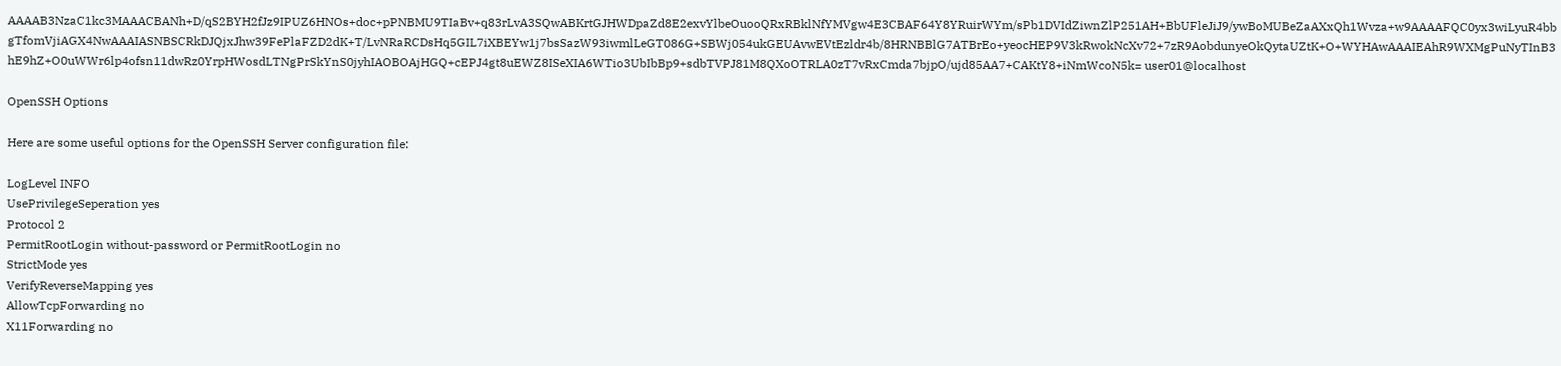AAAAB3NzaC1kc3MAAACBANh+D/qS2BYH2fJz9IPUZ6HNOs+doc+pPNBMU9TIaBv+q83rLvA3SQwABKrtGJHWDpaZd8E2exvYlbeOuooQRxRBklNfYMVgw4E3CBAF64Y8YRuirWYm/sPb1DVIdZiwnZlP251AH+BbUFleJiJ9/ywBoMUBeZaAXxQh1Wvza+w9AAAAFQC0yx3wiLyuR4bbgTfomVjiAGX4NwAAAIASNBSCRkDJQjxJhw39FePlaFZD2dK+T/LvNRaRCDsHq5GIL7iXBEYw1j7bsSazW93iwmlLeGT086G+SBWj054ukGEUAvwEVtEzldr4b/8HRNBBlG7ATBrEo+yeocHEP9V3kRwokNcXv72+7zR9AobdunyeOkQytaUZtK+O+WYHAwAAAIEAhR9WXMgPuNyTInB3hE9hZ+O0uWWr6lp4ofsn11dwRz0YrpHWosdLTNgPrSkYnS0jyhIAOBOAjHGQ+cEPJ4gt8uEWZ8ISeXIA6WTio3UbIbBp9+sdbTVPJ81M8QXoOTRLA0zT7vRxCmda7bjpO/ujd85AA7+CAKtY8+iNmWcoN5k= user01@localhost

OpenSSH Options

Here are some useful options for the OpenSSH Server configuration file:

LogLevel INFO
UsePrivilegeSeperation yes
Protocol 2
PermitRootLogin without-password or PermitRootLogin no
StrictMode yes
VerifyReverseMapping yes
AllowTcpForwarding no
X11Forwarding no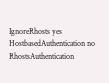IgnoreRhosts yes
HostbasedAuthentication no
RhostsAuthentication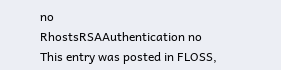no
RhostsRSAAuthentication no
This entry was posted in FLOSS,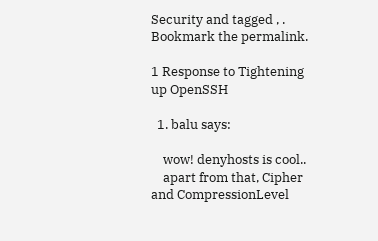Security and tagged , . Bookmark the permalink.

1 Response to Tightening up OpenSSH

  1. balu says:

    wow! denyhosts is cool..
    apart from that, Cipher and CompressionLevel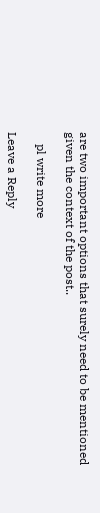are two important options that surely need to be mentioned given the context of the post..

    pl write more

Leave a Reply